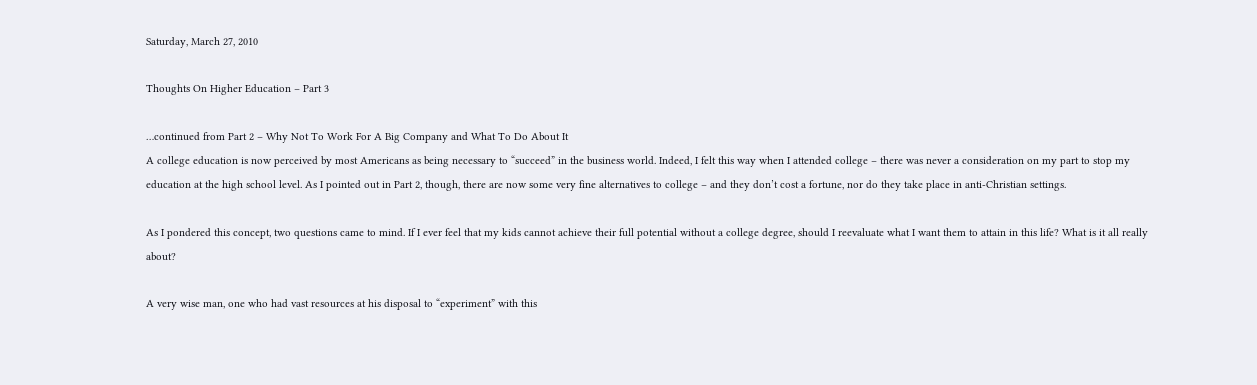Saturday, March 27, 2010

Thoughts On Higher Education – Part 3

…continued from Part 2 – Why Not To Work For A Big Company and What To Do About It
A college education is now perceived by most Americans as being necessary to “succeed” in the business world. Indeed, I felt this way when I attended college – there was never a consideration on my part to stop my education at the high school level. As I pointed out in Part 2, though, there are now some very fine alternatives to college – and they don’t cost a fortune, nor do they take place in anti-Christian settings.

As I pondered this concept, two questions came to mind. If I ever feel that my kids cannot achieve their full potential without a college degree, should I reevaluate what I want them to attain in this life? What is it all really about?

A very wise man, one who had vast resources at his disposal to “experiment” with this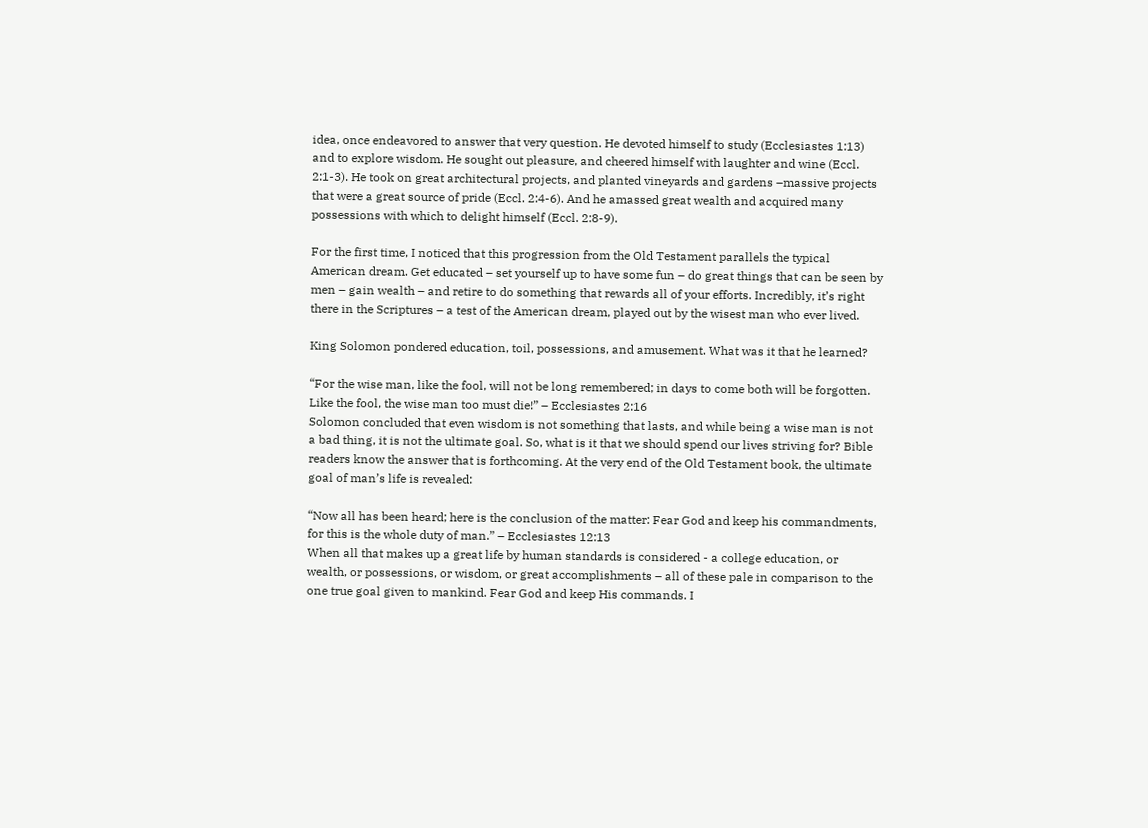idea, once endeavored to answer that very question. He devoted himself to study (Ecclesiastes 1:13) and to explore wisdom. He sought out pleasure, and cheered himself with laughter and wine (Eccl. 2:1-3). He took on great architectural projects, and planted vineyards and gardens –massive projects that were a great source of pride (Eccl. 2:4-6). And he amassed great wealth and acquired many possessions with which to delight himself (Eccl. 2:8-9).

For the first time, I noticed that this progression from the Old Testament parallels the typical American dream. Get educated – set yourself up to have some fun – do great things that can be seen by men – gain wealth – and retire to do something that rewards all of your efforts. Incredibly, it’s right there in the Scriptures – a test of the American dream, played out by the wisest man who ever lived.

King Solomon pondered education, toil, possessions, and amusement. What was it that he learned?

“For the wise man, like the fool, will not be long remembered; in days to come both will be forgotten. Like the fool, the wise man too must die!” – Ecclesiastes 2:16
Solomon concluded that even wisdom is not something that lasts, and while being a wise man is not a bad thing, it is not the ultimate goal. So, what is it that we should spend our lives striving for? Bible readers know the answer that is forthcoming. At the very end of the Old Testament book, the ultimate goal of man’s life is revealed:

“Now all has been heard; here is the conclusion of the matter: Fear God and keep his commandments, for this is the whole duty of man.” – Ecclesiastes 12:13
When all that makes up a great life by human standards is considered - a college education, or wealth, or possessions, or wisdom, or great accomplishments – all of these pale in comparison to the one true goal given to mankind. Fear God and keep His commands. I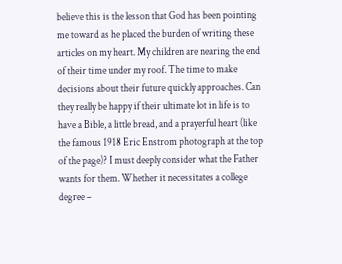believe this is the lesson that God has been pointing me toward as he placed the burden of writing these articles on my heart. My children are nearing the end of their time under my roof. The time to make decisions about their future quickly approaches. Can they really be happy if their ultimate lot in life is to have a Bible, a little bread, and a prayerful heart (like the famous 1918 Eric Enstrom photograph at the top of the page)? I must deeply consider what the Father wants for them. Whether it necessitates a college degree –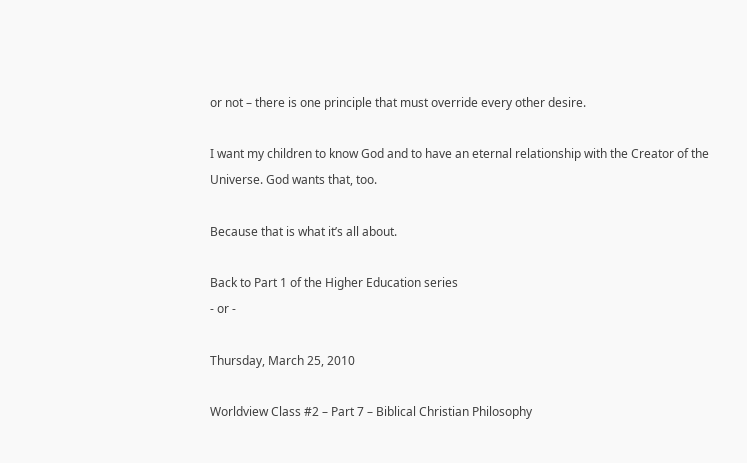or not – there is one principle that must override every other desire.

I want my children to know God and to have an eternal relationship with the Creator of the Universe. God wants that, too.

Because that is what it’s all about.

Back to Part 1 of the Higher Education series
- or -

Thursday, March 25, 2010

Worldview Class #2 – Part 7 – Biblical Christian Philosophy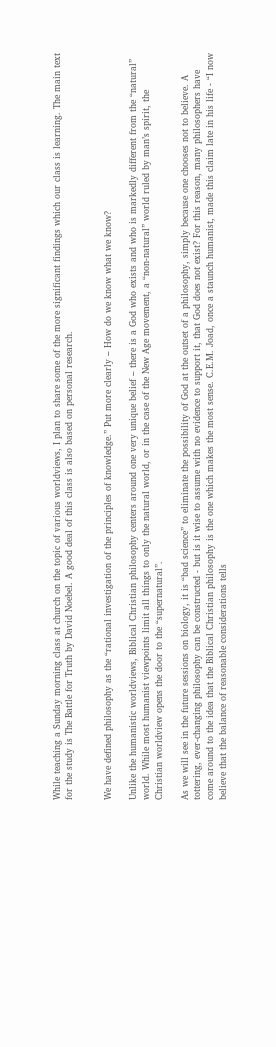While teaching a Sunday morning class at church on the topic of various worldviews, I plan to share some of the more significant findings which our class is learning. The main text for the study is The Battle for Truth by David Noebel. A good deal of this class is also based on personal research.


We have defined philosophy as the “rational investigation of the principles of knowledge.” Put more clearly – How do we know what we know?

Unlike the humanistic worldviews, Biblical Christian philosophy centers around one very unique belief – there is a God who exists and who is markedly different from the “natural” world. While most humanist viewpoints limit all things to only the natural world, or in the case of the New Age movement, a “non-natural” world ruled by man’s spirit, the Christian worldview opens the door to the “supernatural”.

As we will see in the future sessions on biology, it is “bad science” to eliminate the possibility of God at the outset of a philosophy, simply because one chooses not to believe. A tottering, ever-changing philosophy can be constructed - but is it wise to assume with no evidence to support it, that God does not exist? For this reason, many philosophers have come around to the idea that the Biblical Christian philosophy is the one which makes the most sense. C.E.M. Joad, once a staunch humanist, made this claim late in his life - “I now believe that the balance of reasonable considerations tells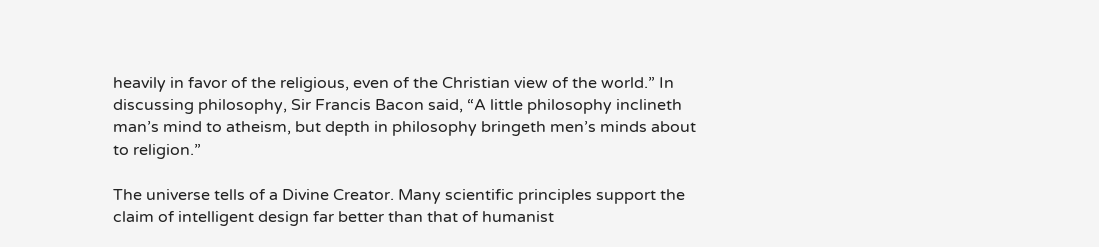heavily in favor of the religious, even of the Christian view of the world.” In discussing philosophy, Sir Francis Bacon said, “A little philosophy inclineth man’s mind to atheism, but depth in philosophy bringeth men’s minds about to religion.”

The universe tells of a Divine Creator. Many scientific principles support the claim of intelligent design far better than that of humanist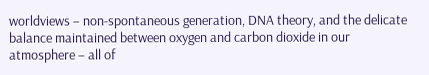worldviews – non-spontaneous generation, DNA theory, and the delicate balance maintained between oxygen and carbon dioxide in our atmosphere – all of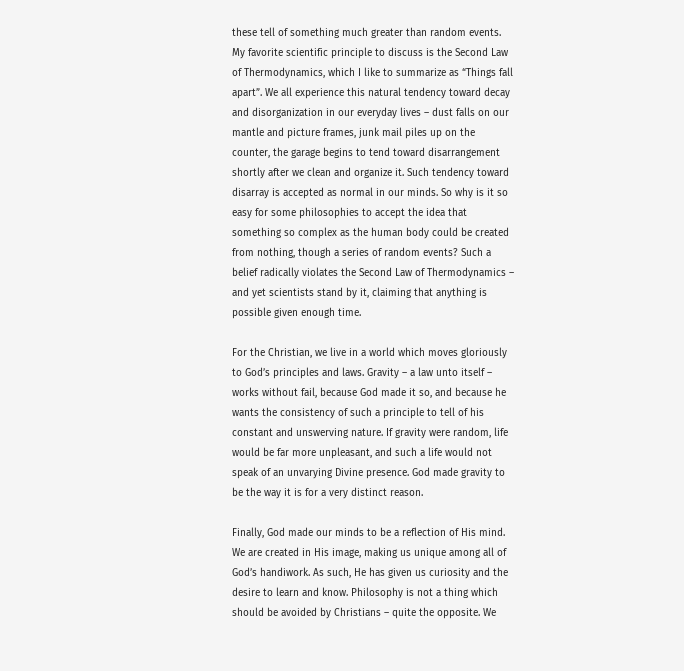these tell of something much greater than random events. My favorite scientific principle to discuss is the Second Law of Thermodynamics, which I like to summarize as “Things fall apart”. We all experience this natural tendency toward decay and disorganization in our everyday lives – dust falls on our mantle and picture frames, junk mail piles up on the counter, the garage begins to tend toward disarrangement shortly after we clean and organize it. Such tendency toward disarray is accepted as normal in our minds. So why is it so easy for some philosophies to accept the idea that something so complex as the human body could be created from nothing, though a series of random events? Such a belief radically violates the Second Law of Thermodynamics – and yet scientists stand by it, claiming that anything is possible given enough time.

For the Christian, we live in a world which moves gloriously to God’s principles and laws. Gravity – a law unto itself – works without fail, because God made it so, and because he wants the consistency of such a principle to tell of his constant and unswerving nature. If gravity were random, life would be far more unpleasant, and such a life would not speak of an unvarying Divine presence. God made gravity to be the way it is for a very distinct reason.

Finally, God made our minds to be a reflection of His mind. We are created in His image, making us unique among all of God’s handiwork. As such, He has given us curiosity and the desire to learn and know. Philosophy is not a thing which should be avoided by Christians – quite the opposite. We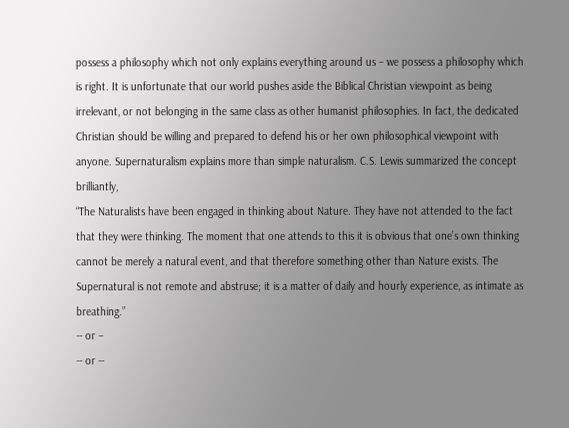possess a philosophy which not only explains everything around us – we possess a philosophy which is right. It is unfortunate that our world pushes aside the Biblical Christian viewpoint as being irrelevant, or not belonging in the same class as other humanist philosophies. In fact, the dedicated Christian should be willing and prepared to defend his or her own philosophical viewpoint with anyone. Supernaturalism explains more than simple naturalism. C.S. Lewis summarized the concept brilliantly,
“The Naturalists have been engaged in thinking about Nature. They have not attended to the fact that they were thinking. The moment that one attends to this it is obvious that one’s own thinking cannot be merely a natural event, and that therefore something other than Nature exists. The Supernatural is not remote and abstruse; it is a matter of daily and hourly experience, as intimate as breathing.”
-- or –
-- or --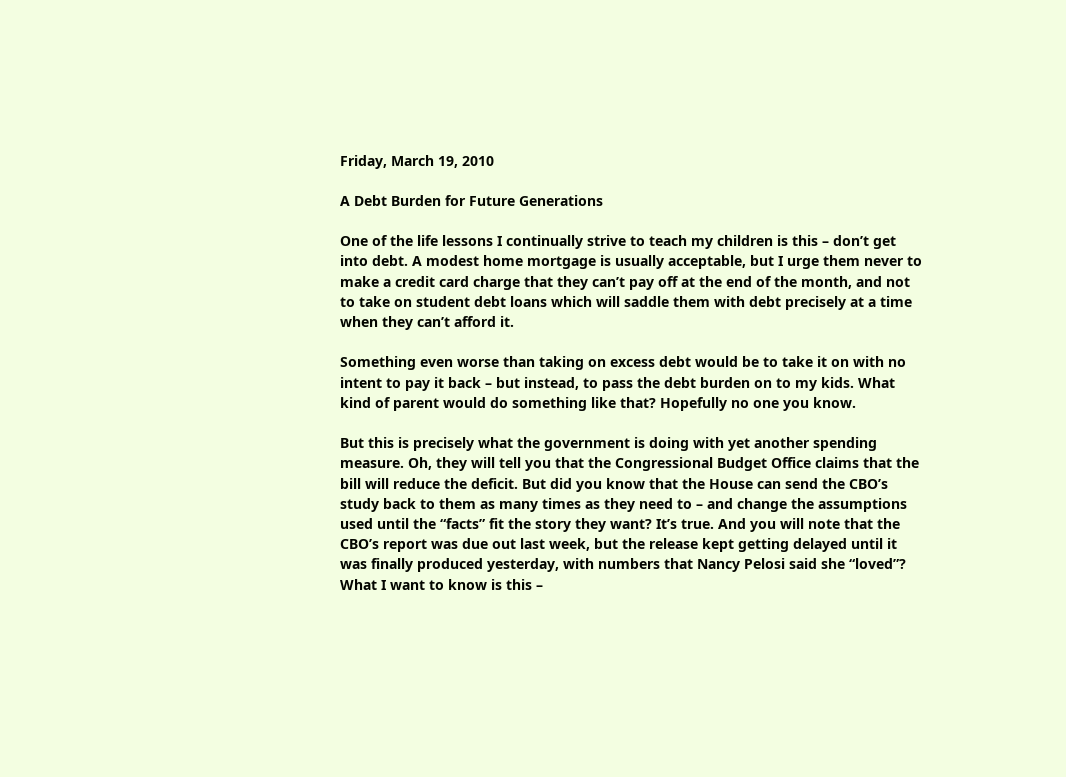Friday, March 19, 2010

A Debt Burden for Future Generations

One of the life lessons I continually strive to teach my children is this – don’t get into debt. A modest home mortgage is usually acceptable, but I urge them never to make a credit card charge that they can’t pay off at the end of the month, and not to take on student debt loans which will saddle them with debt precisely at a time when they can’t afford it.

Something even worse than taking on excess debt would be to take it on with no intent to pay it back – but instead, to pass the debt burden on to my kids. What kind of parent would do something like that? Hopefully no one you know.

But this is precisely what the government is doing with yet another spending measure. Oh, they will tell you that the Congressional Budget Office claims that the bill will reduce the deficit. But did you know that the House can send the CBO’s study back to them as many times as they need to – and change the assumptions used until the “facts” fit the story they want? It’s true. And you will note that the CBO’s report was due out last week, but the release kept getting delayed until it was finally produced yesterday, with numbers that Nancy Pelosi said she “loved”? What I want to know is this –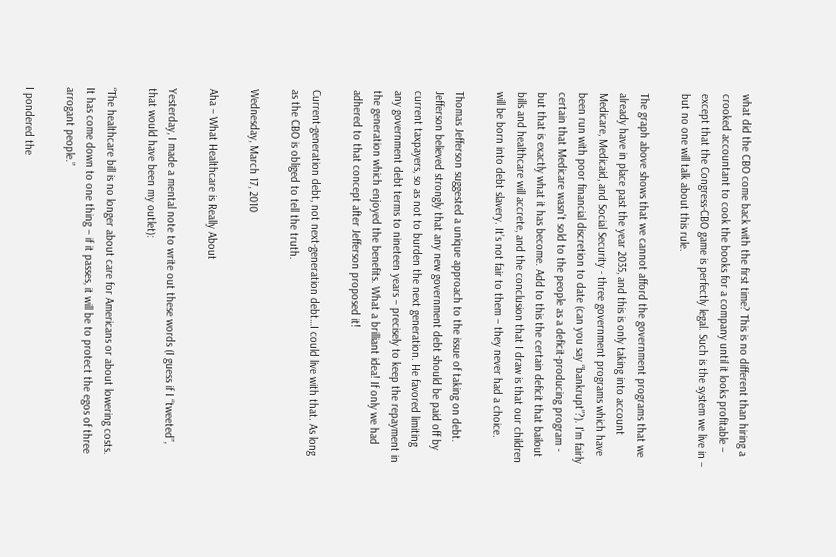what did the CBO come back with the first time? This is no different than hiring a crooked accountant to cook the books for a company until it looks profitable – except that the Congress-CBO game is perfectly legal. Such is the system we live in – but no one will talk about this rule.

The graph above shows that we cannot afford the government programs that we already have in place past the year 2035, and this is only taking into account Medicare, Medicaid, and Social Security - three government programs which have been run with poor financial discretion to date (can you say “bankrupt”?). I'm fairly certain that Medicare wasn't sold to the people as a deficit-producing program - but that is exactly what it has become. Add to this the certain deficit that bailout bills and healthcare will accrete, and the conclusion that I draw is that our children will be born into debt slavery. It’s not fair to them – they never had a choice.

Thomas Jefferson suggested a unique approach to the issue of taking on debt. Jefferson believed strongly that any new government debt should be paid off by current taxpayers, so as not to burden the next generation. He favored limiting any government debt terms to nineteen years – precisely to keep the repayment in the generation which enjoyed the benefits. What a brilliant idea! If only we had adhered to that concept after Jefferson proposed it!

Current-generation debt, not next-generation debt…I could live with that. As long as the CBO is obliged to tell the truth.

Wednesday, March 17, 2010

Aha – What Healthcare is Really About

Yesterday, I made a mental note to write out these words (I guess if I “tweeted”, that would have been my outlet):

“The healthcare bill is no longer about care for Americans or about lowering costs. It has come down to one thing – if it passes, it will be to protect the egos of three arrogant people.”

I pondered the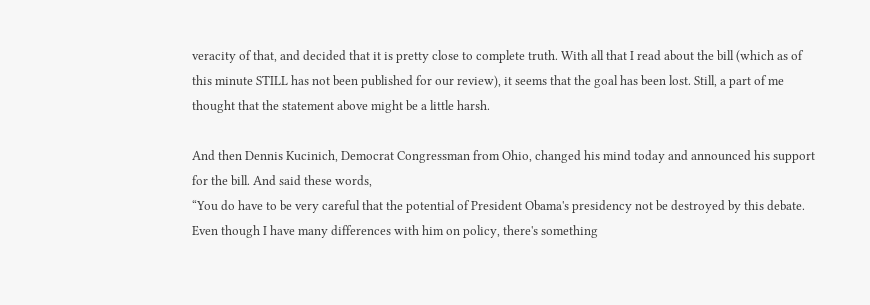veracity of that, and decided that it is pretty close to complete truth. With all that I read about the bill (which as of this minute STILL has not been published for our review), it seems that the goal has been lost. Still, a part of me thought that the statement above might be a little harsh.

And then Dennis Kucinich, Democrat Congressman from Ohio, changed his mind today and announced his support for the bill. And said these words,
“You do have to be very careful that the potential of President Obama's presidency not be destroyed by this debate. Even though I have many differences with him on policy, there's something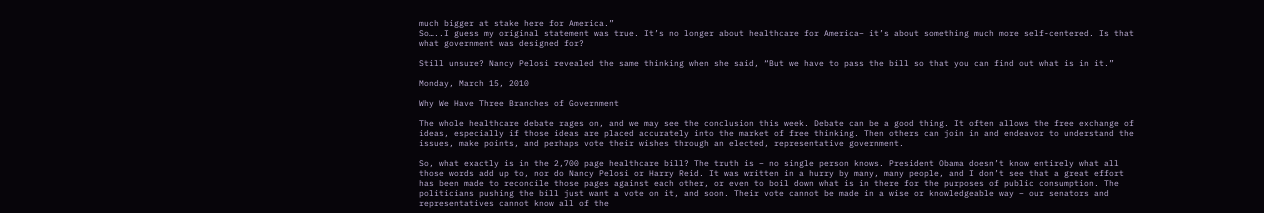much bigger at stake here for America.”
So…..I guess my original statement was true. It’s no longer about healthcare for America– it’s about something much more self-centered. Is that what government was designed for?

Still unsure? Nancy Pelosi revealed the same thinking when she said, “But we have to pass the bill so that you can find out what is in it.”

Monday, March 15, 2010

Why We Have Three Branches of Government

The whole healthcare debate rages on, and we may see the conclusion this week. Debate can be a good thing. It often allows the free exchange of ideas, especially if those ideas are placed accurately into the market of free thinking. Then others can join in and endeavor to understand the issues, make points, and perhaps vote their wishes through an elected, representative government.

So, what exactly is in the 2,700 page healthcare bill? The truth is – no single person knows. President Obama doesn’t know entirely what all those words add up to, nor do Nancy Pelosi or Harry Reid. It was written in a hurry by many, many people, and I don’t see that a great effort has been made to reconcile those pages against each other, or even to boil down what is in there for the purposes of public consumption. The politicians pushing the bill just want a vote on it, and soon. Their vote cannot be made in a wise or knowledgeable way – our senators and representatives cannot know all of the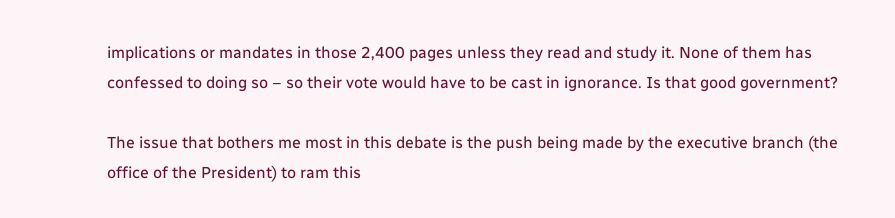implications or mandates in those 2,400 pages unless they read and study it. None of them has confessed to doing so – so their vote would have to be cast in ignorance. Is that good government?

The issue that bothers me most in this debate is the push being made by the executive branch (the office of the President) to ram this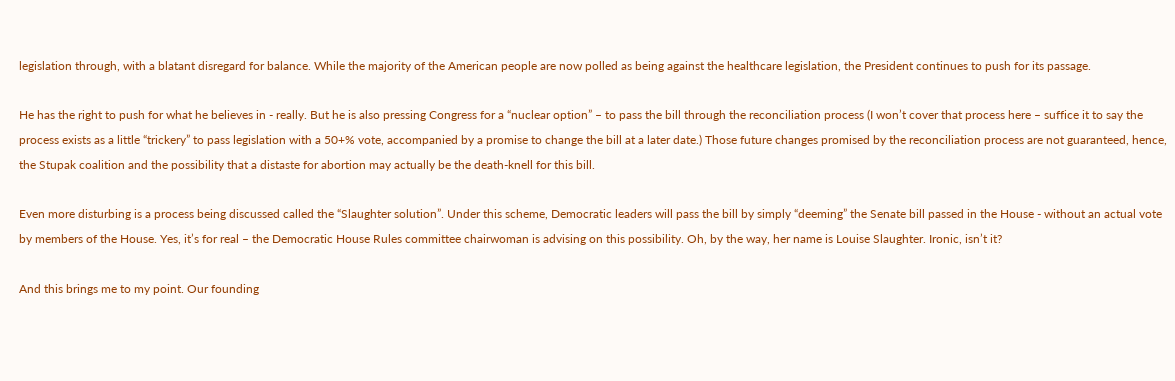legislation through, with a blatant disregard for balance. While the majority of the American people are now polled as being against the healthcare legislation, the President continues to push for its passage.

He has the right to push for what he believes in - really. But he is also pressing Congress for a “nuclear option” – to pass the bill through the reconciliation process (I won’t cover that process here – suffice it to say the process exists as a little “trickery” to pass legislation with a 50+% vote, accompanied by a promise to change the bill at a later date.) Those future changes promised by the reconciliation process are not guaranteed, hence, the Stupak coalition and the possibility that a distaste for abortion may actually be the death-knell for this bill.

Even more disturbing is a process being discussed called the “Slaughter solution”. Under this scheme, Democratic leaders will pass the bill by simply “deeming” the Senate bill passed in the House - without an actual vote by members of the House. Yes, it’s for real – the Democratic House Rules committee chairwoman is advising on this possibility. Oh, by the way, her name is Louise Slaughter. Ironic, isn’t it?

And this brings me to my point. Our founding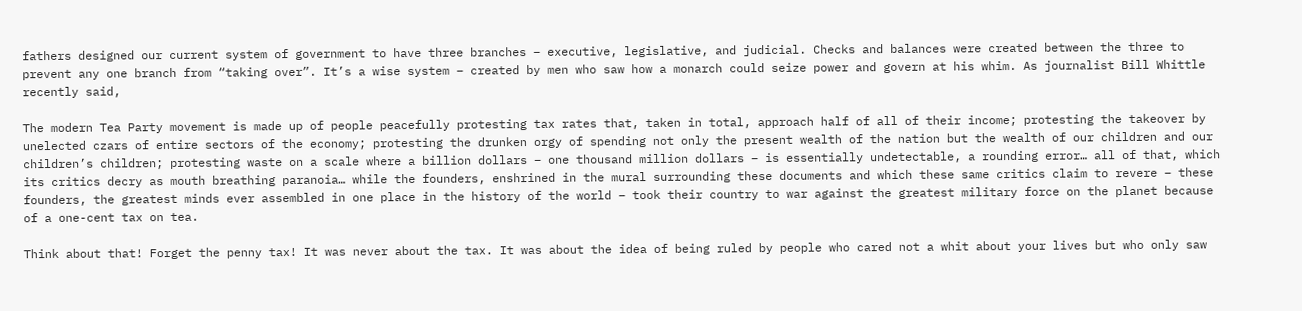fathers designed our current system of government to have three branches – executive, legislative, and judicial. Checks and balances were created between the three to prevent any one branch from “taking over”. It’s a wise system – created by men who saw how a monarch could seize power and govern at his whim. As journalist Bill Whittle recently said,

The modern Tea Party movement is made up of people peacefully protesting tax rates that, taken in total, approach half of all of their income; protesting the takeover by unelected czars of entire sectors of the economy; protesting the drunken orgy of spending not only the present wealth of the nation but the wealth of our children and our children’s children; protesting waste on a scale where a billion dollars – one thousand million dollars – is essentially undetectable, a rounding error… all of that, which its critics decry as mouth breathing paranoia… while the founders, enshrined in the mural surrounding these documents and which these same critics claim to revere – these founders, the greatest minds ever assembled in one place in the history of the world – took their country to war against the greatest military force on the planet because of a one-cent tax on tea.

Think about that! Forget the penny tax! It was never about the tax. It was about the idea of being ruled by people who cared not a whit about your lives but who only saw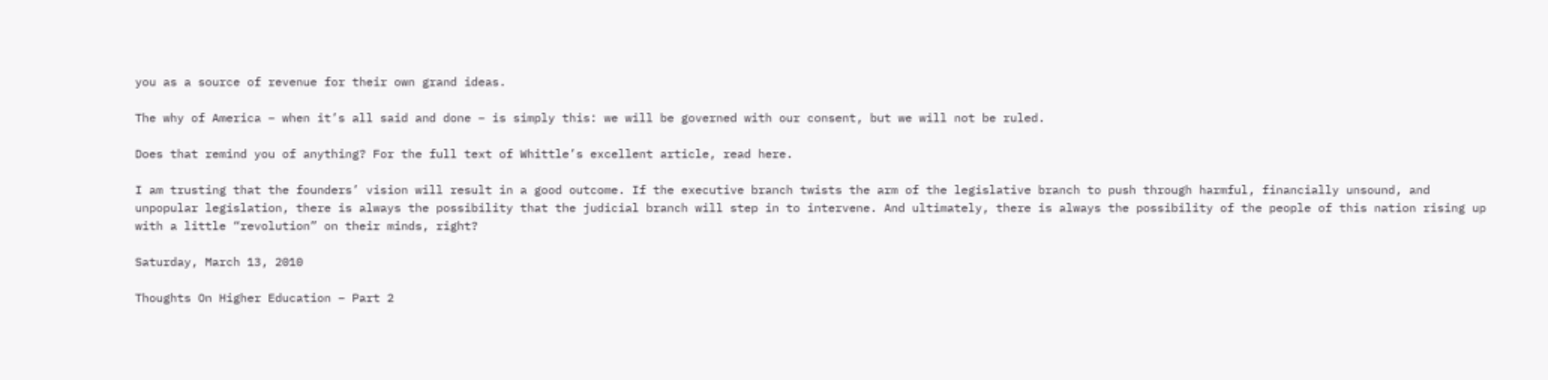you as a source of revenue for their own grand ideas.

The why of America – when it’s all said and done – is simply this: we will be governed with our consent, but we will not be ruled.

Does that remind you of anything? For the full text of Whittle’s excellent article, read here.

I am trusting that the founders’ vision will result in a good outcome. If the executive branch twists the arm of the legislative branch to push through harmful, financially unsound, and unpopular legislation, there is always the possibility that the judicial branch will step in to intervene. And ultimately, there is always the possibility of the people of this nation rising up with a little “revolution” on their minds, right?

Saturday, March 13, 2010

Thoughts On Higher Education – Part 2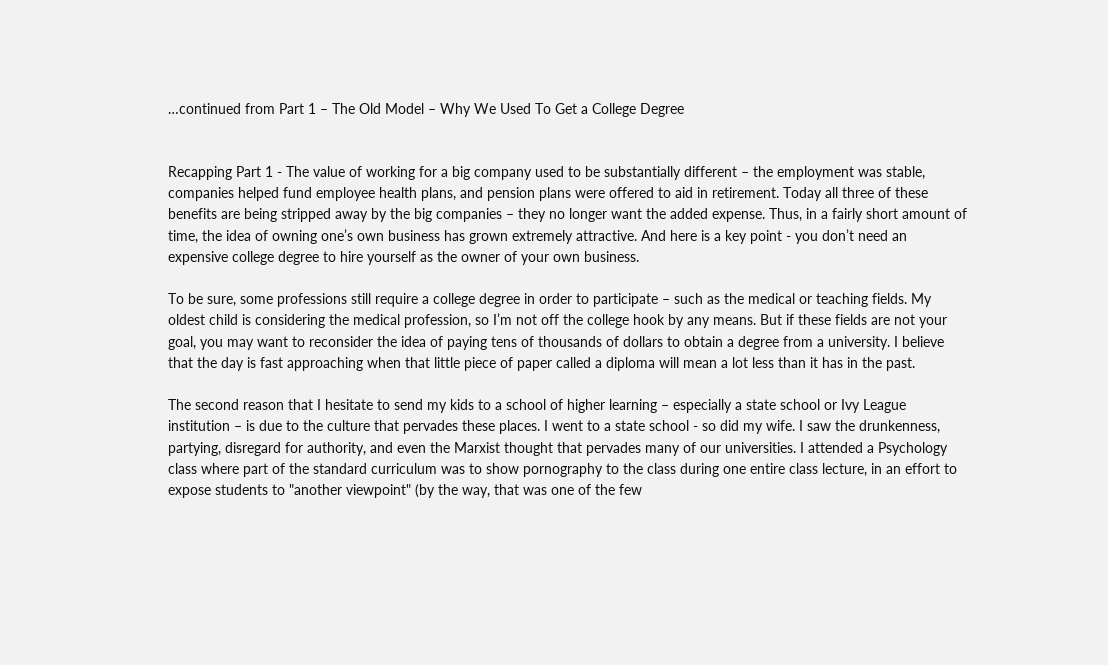…continued from Part 1 – The Old Model – Why We Used To Get a College Degree


Recapping Part 1 - The value of working for a big company used to be substantially different – the employment was stable, companies helped fund employee health plans, and pension plans were offered to aid in retirement. Today all three of these benefits are being stripped away by the big companies – they no longer want the added expense. Thus, in a fairly short amount of time, the idea of owning one’s own business has grown extremely attractive. And here is a key point - you don’t need an expensive college degree to hire yourself as the owner of your own business.

To be sure, some professions still require a college degree in order to participate – such as the medical or teaching fields. My oldest child is considering the medical profession, so I’m not off the college hook by any means. But if these fields are not your goal, you may want to reconsider the idea of paying tens of thousands of dollars to obtain a degree from a university. I believe that the day is fast approaching when that little piece of paper called a diploma will mean a lot less than it has in the past.

The second reason that I hesitate to send my kids to a school of higher learning – especially a state school or Ivy League institution – is due to the culture that pervades these places. I went to a state school - so did my wife. I saw the drunkenness, partying, disregard for authority, and even the Marxist thought that pervades many of our universities. I attended a Psychology class where part of the standard curriculum was to show pornography to the class during one entire class lecture, in an effort to expose students to "another viewpoint" (by the way, that was one of the few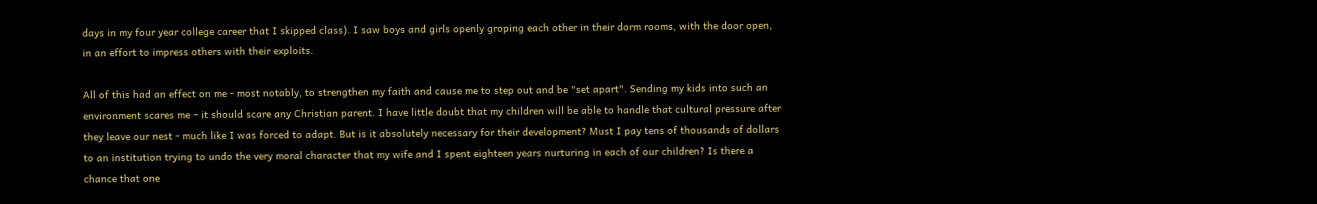days in my four year college career that I skipped class). I saw boys and girls openly groping each other in their dorm rooms, with the door open, in an effort to impress others with their exploits.

All of this had an effect on me - most notably, to strengthen my faith and cause me to step out and be "set apart". Sending my kids into such an environment scares me – it should scare any Christian parent. I have little doubt that my children will be able to handle that cultural pressure after they leave our nest - much like I was forced to adapt. But is it absolutely necessary for their development? Must I pay tens of thousands of dollars to an institution trying to undo the very moral character that my wife and I spent eighteen years nurturing in each of our children? Is there a chance that one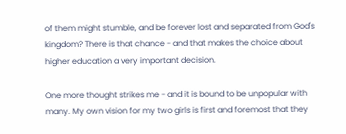of them might stumble, and be forever lost and separated from God's kingdom? There is that chance - and that makes the choice about higher education a very important decision.

One more thought strikes me - and it is bound to be unpopular with many. My own vision for my two girls is first and foremost that they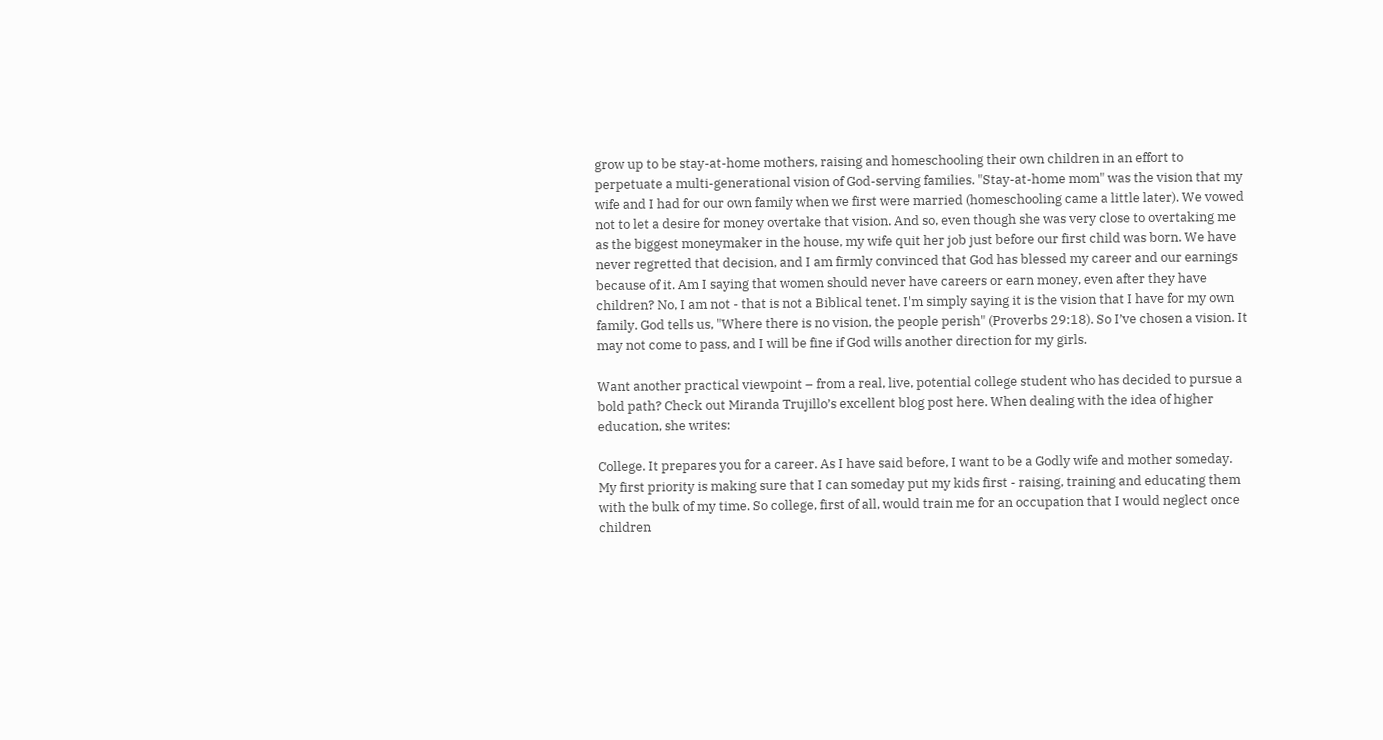grow up to be stay-at-home mothers, raising and homeschooling their own children in an effort to perpetuate a multi-generational vision of God-serving families. "Stay-at-home mom" was the vision that my wife and I had for our own family when we first were married (homeschooling came a little later). We vowed not to let a desire for money overtake that vision. And so, even though she was very close to overtaking me as the biggest moneymaker in the house, my wife quit her job just before our first child was born. We have never regretted that decision, and I am firmly convinced that God has blessed my career and our earnings because of it. Am I saying that women should never have careers or earn money, even after they have children? No, I am not - that is not a Biblical tenet. I'm simply saying it is the vision that I have for my own family. God tells us, "Where there is no vision, the people perish" (Proverbs 29:18). So I’ve chosen a vision. It may not come to pass, and I will be fine if God wills another direction for my girls.

Want another practical viewpoint – from a real, live, potential college student who has decided to pursue a bold path? Check out Miranda Trujillo’s excellent blog post here. When dealing with the idea of higher education, she writes:

College. It prepares you for a career. As I have said before, I want to be a Godly wife and mother someday. My first priority is making sure that I can someday put my kids first - raising, training and educating them with the bulk of my time. So college, first of all, would train me for an occupation that I would neglect once children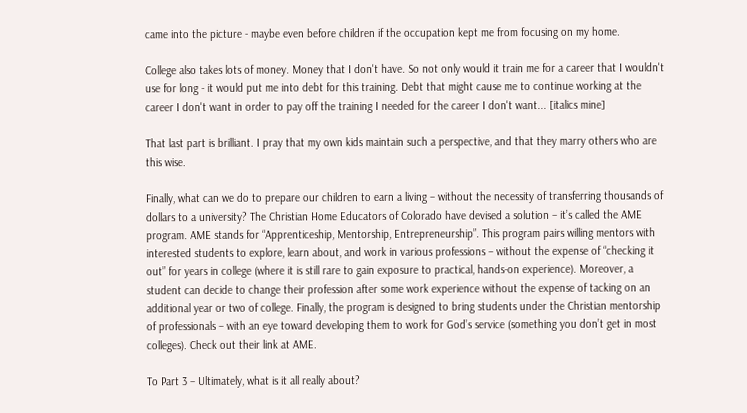came into the picture - maybe even before children if the occupation kept me from focusing on my home.

College also takes lots of money. Money that I don't have. So not only would it train me for a career that I wouldn't use for long - it would put me into debt for this training. Debt that might cause me to continue working at the career I don't want in order to pay off the training I needed for the career I don't want... [italics mine]

That last part is brilliant. I pray that my own kids maintain such a perspective, and that they marry others who are this wise.

Finally, what can we do to prepare our children to earn a living – without the necessity of transferring thousands of dollars to a university? The Christian Home Educators of Colorado have devised a solution – it’s called the AME program. AME stands for “Apprenticeship, Mentorship, Entrepreneurship”. This program pairs willing mentors with interested students to explore, learn about, and work in various professions – without the expense of “checking it out” for years in college (where it is still rare to gain exposure to practical, hands-on experience). Moreover, a student can decide to change their profession after some work experience without the expense of tacking on an additional year or two of college. Finally, the program is designed to bring students under the Christian mentorship of professionals – with an eye toward developing them to work for God’s service (something you don’t get in most colleges). Check out their link at AME.

To Part 3 – Ultimately, what is it all really about?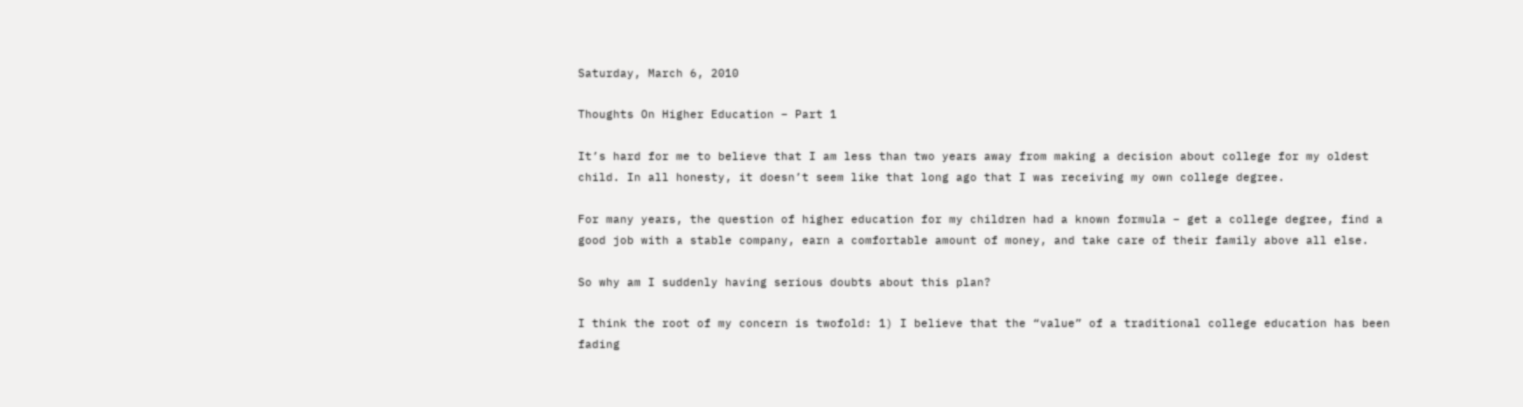Saturday, March 6, 2010

Thoughts On Higher Education – Part 1

It’s hard for me to believe that I am less than two years away from making a decision about college for my oldest child. In all honesty, it doesn’t seem like that long ago that I was receiving my own college degree.

For many years, the question of higher education for my children had a known formula – get a college degree, find a good job with a stable company, earn a comfortable amount of money, and take care of their family above all else.

So why am I suddenly having serious doubts about this plan?

I think the root of my concern is twofold: 1) I believe that the “value” of a traditional college education has been fading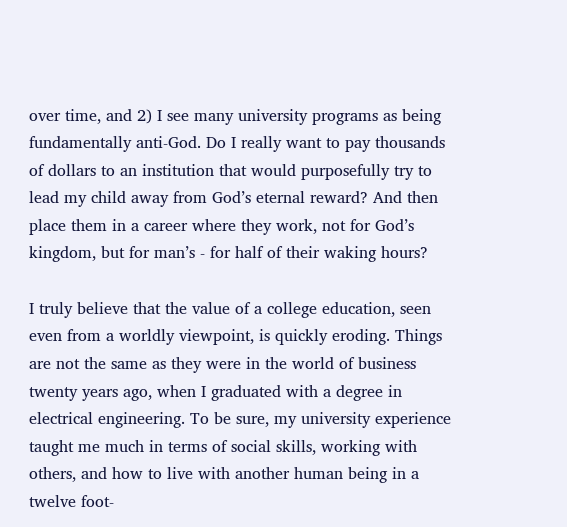over time, and 2) I see many university programs as being fundamentally anti-God. Do I really want to pay thousands of dollars to an institution that would purposefully try to lead my child away from God’s eternal reward? And then place them in a career where they work, not for God’s kingdom, but for man’s - for half of their waking hours?

I truly believe that the value of a college education, seen even from a worldly viewpoint, is quickly eroding. Things are not the same as they were in the world of business twenty years ago, when I graduated with a degree in electrical engineering. To be sure, my university experience taught me much in terms of social skills, working with others, and how to live with another human being in a twelve foot-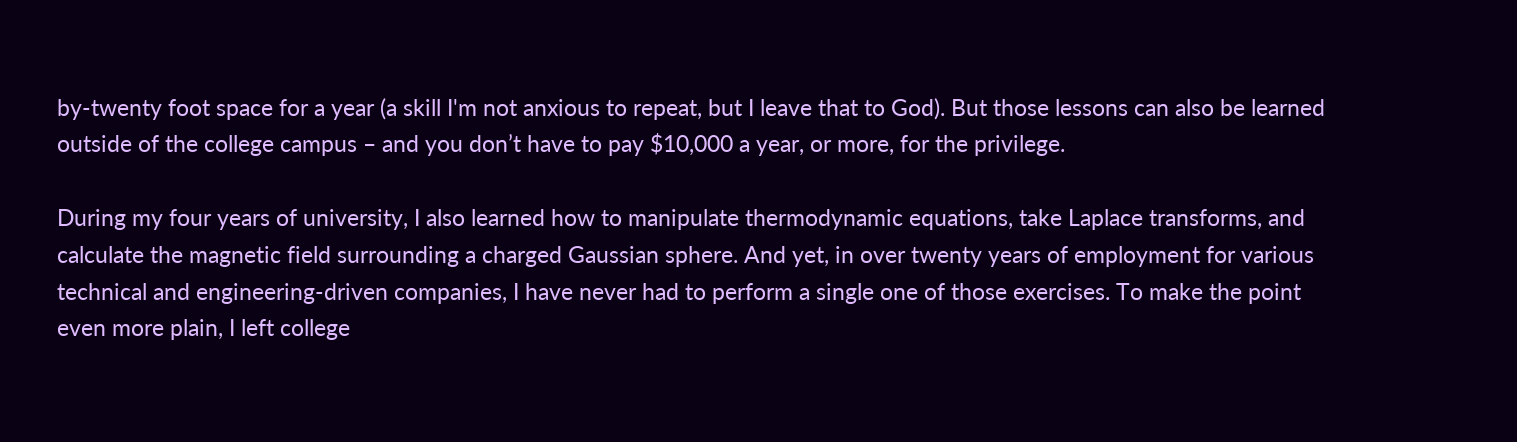by-twenty foot space for a year (a skill I'm not anxious to repeat, but I leave that to God). But those lessons can also be learned outside of the college campus – and you don’t have to pay $10,000 a year, or more, for the privilege.

During my four years of university, I also learned how to manipulate thermodynamic equations, take Laplace transforms, and calculate the magnetic field surrounding a charged Gaussian sphere. And yet, in over twenty years of employment for various technical and engineering-driven companies, I have never had to perform a single one of those exercises. To make the point even more plain, I left college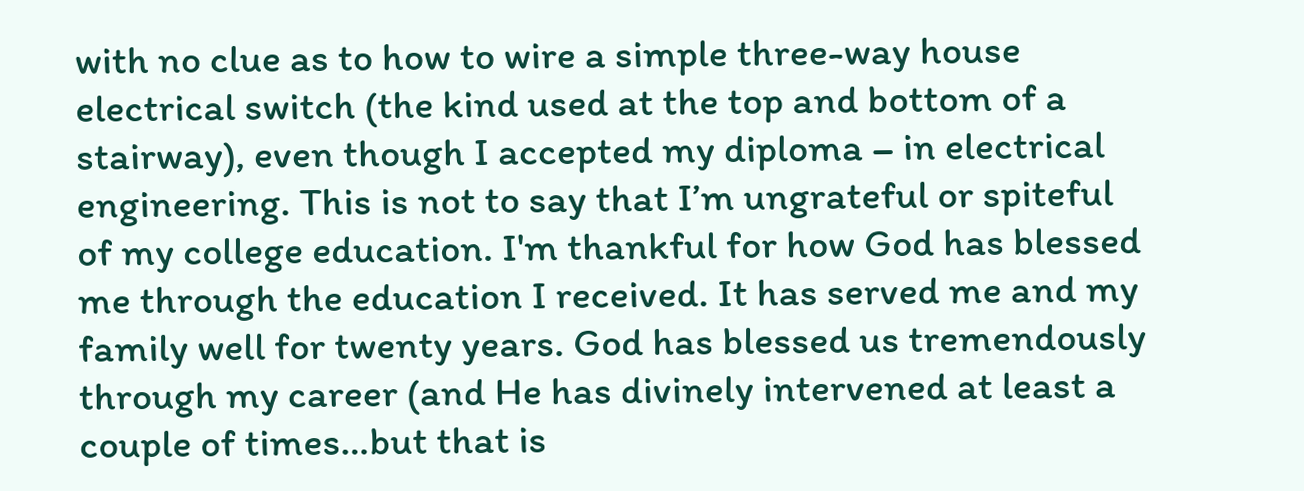with no clue as to how to wire a simple three-way house electrical switch (the kind used at the top and bottom of a stairway), even though I accepted my diploma – in electrical engineering. This is not to say that I’m ungrateful or spiteful of my college education. I'm thankful for how God has blessed me through the education I received. It has served me and my family well for twenty years. God has blessed us tremendously through my career (and He has divinely intervened at least a couple of times…but that is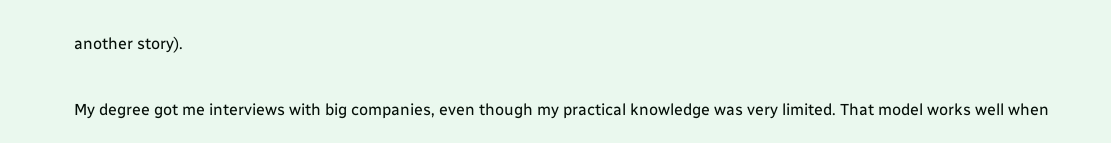another story).

My degree got me interviews with big companies, even though my practical knowledge was very limited. That model works well when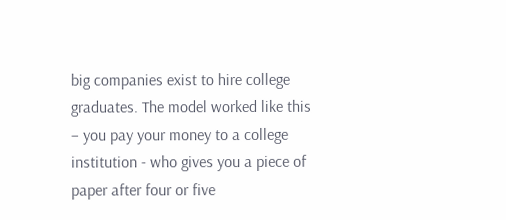big companies exist to hire college graduates. The model worked like this – you pay your money to a college institution - who gives you a piece of paper after four or five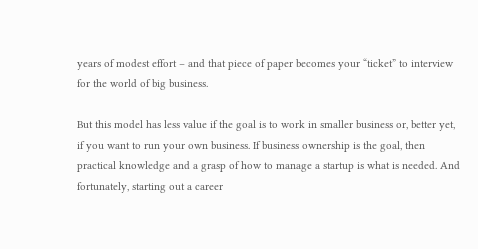years of modest effort – and that piece of paper becomes your “ticket” to interview for the world of big business.

But this model has less value if the goal is to work in smaller business or, better yet, if you want to run your own business. If business ownership is the goal, then practical knowledge and a grasp of how to manage a startup is what is needed. And fortunately, starting out a career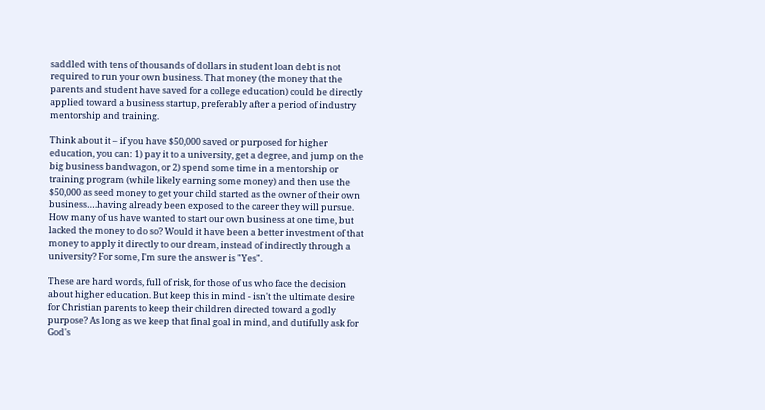saddled with tens of thousands of dollars in student loan debt is not required to run your own business. That money (the money that the parents and student have saved for a college education) could be directly applied toward a business startup, preferably after a period of industry mentorship and training.

Think about it – if you have $50,000 saved or purposed for higher education, you can: 1) pay it to a university, get a degree, and jump on the big business bandwagon, or 2) spend some time in a mentorship or training program (while likely earning some money) and then use the $50,000 as seed money to get your child started as the owner of their own business….having already been exposed to the career they will pursue. How many of us have wanted to start our own business at one time, but lacked the money to do so? Would it have been a better investment of that money to apply it directly to our dream, instead of indirectly through a university? For some, I'm sure the answer is "Yes".

These are hard words, full of risk, for those of us who face the decision about higher education. But keep this in mind - isn't the ultimate desire for Christian parents to keep their children directed toward a godly purpose? As long as we keep that final goal in mind, and dutifully ask for God's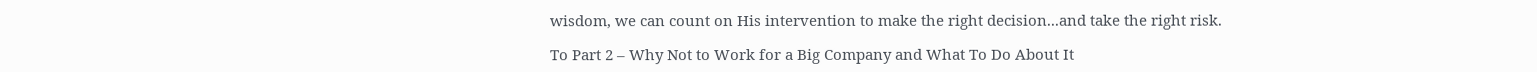wisdom, we can count on His intervention to make the right decision...and take the right risk.

To Part 2 – Why Not to Work for a Big Company and What To Do About It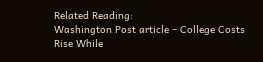Related Reading:
Washington Post article – College Costs Rise While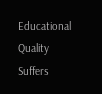Educational Quality Suffers